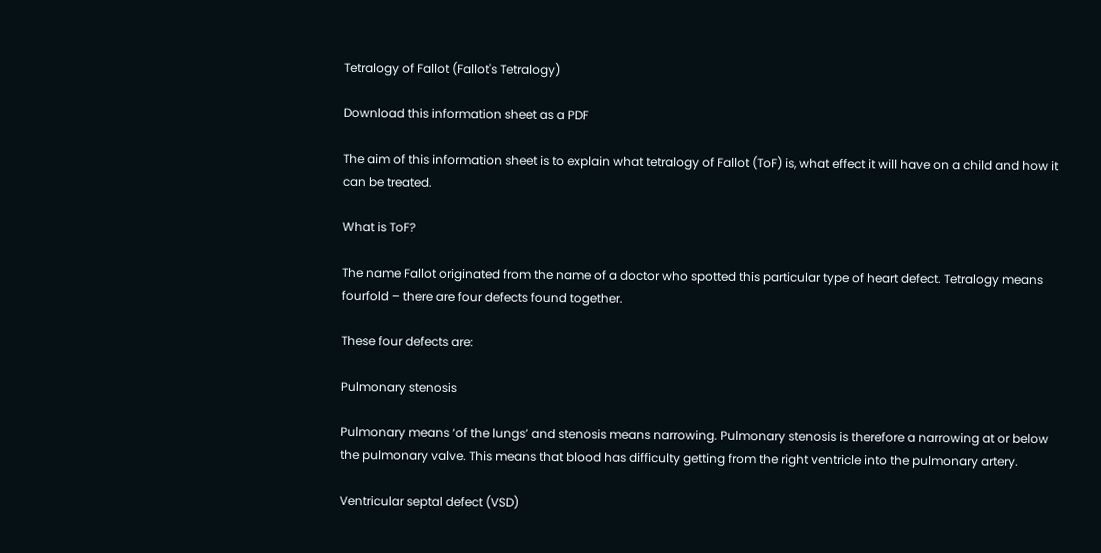Tetralogy of Fallot (Fallot's Tetralogy)

Download this information sheet as a PDF

The aim of this information sheet is to explain what tetralogy of Fallot (ToF) is, what effect it will have on a child and how it can be treated.

What is ToF?

The name Fallot originated from the name of a doctor who spotted this particular type of heart defect. Tetralogy means fourfold – there are four defects found together.

These four defects are:

Pulmonary stenosis

Pulmonary means ‘of the lungs’ and stenosis means narrowing. Pulmonary stenosis is therefore a narrowing at or below the pulmonary valve. This means that blood has difficulty getting from the right ventricle into the pulmonary artery.

Ventricular septal defect (VSD)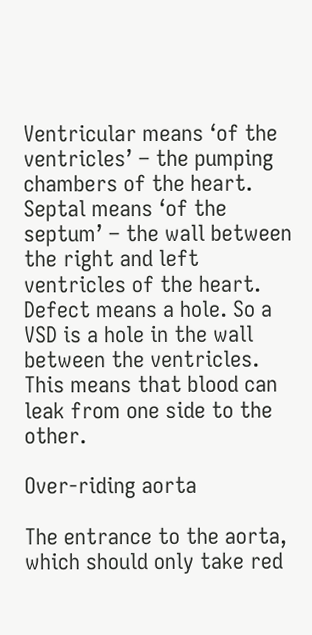Ventricular means ‘of the ventricles’ – the pumping chambers of the heart. Septal means ‘of the septum’ – the wall between the right and left ventricles of the heart. Defect means a hole. So a VSD is a hole in the wall between the ventricles. This means that blood can leak from one side to the other.

Over-riding aorta

The entrance to the aorta, which should only take red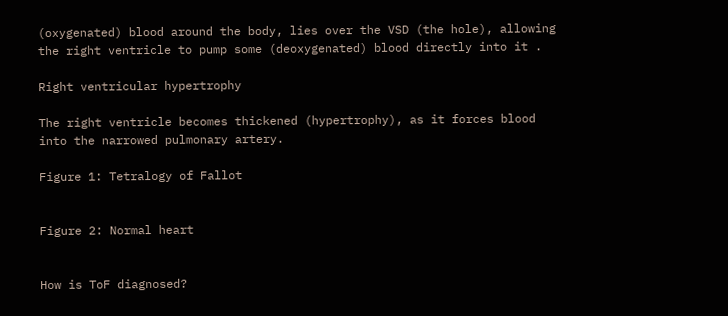(oxygenated) blood around the body, lies over the VSD (the hole), allowing the right ventricle to pump some (deoxygenated) blood directly into it .

Right ventricular hypertrophy

The right ventricle becomes thickened (hypertrophy), as it forces blood into the narrowed pulmonary artery.

Figure 1: Tetralogy of Fallot


Figure 2: Normal heart


How is ToF diagnosed?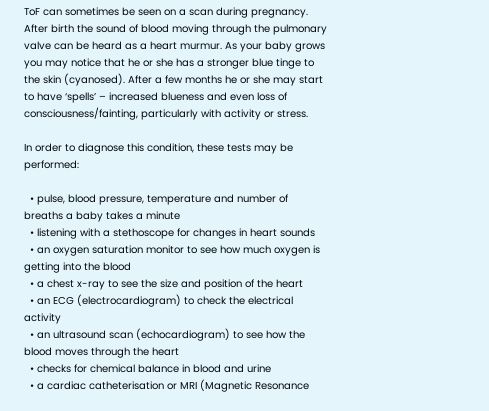ToF can sometimes be seen on a scan during pregnancy. After birth the sound of blood moving through the pulmonary valve can be heard as a heart murmur. As your baby grows you may notice that he or she has a stronger blue tinge to the skin (cyanosed). After a few months he or she may start to have ‘spells’ – increased blueness and even loss of consciousness/fainting, particularly with activity or stress.

In order to diagnose this condition, these tests may be performed:

  • pulse, blood pressure, temperature and number of breaths a baby takes a minute
  • listening with a stethoscope for changes in heart sounds
  • an oxygen saturation monitor to see how much oxygen is getting into the blood
  • a chest x-ray to see the size and position of the heart
  • an ECG (electrocardiogram) to check the electrical activity
  • an ultrasound scan (echocardiogram) to see how the blood moves through the heart
  • checks for chemical balance in blood and urine
  • a cardiac catheterisation or MRI (Magnetic Resonance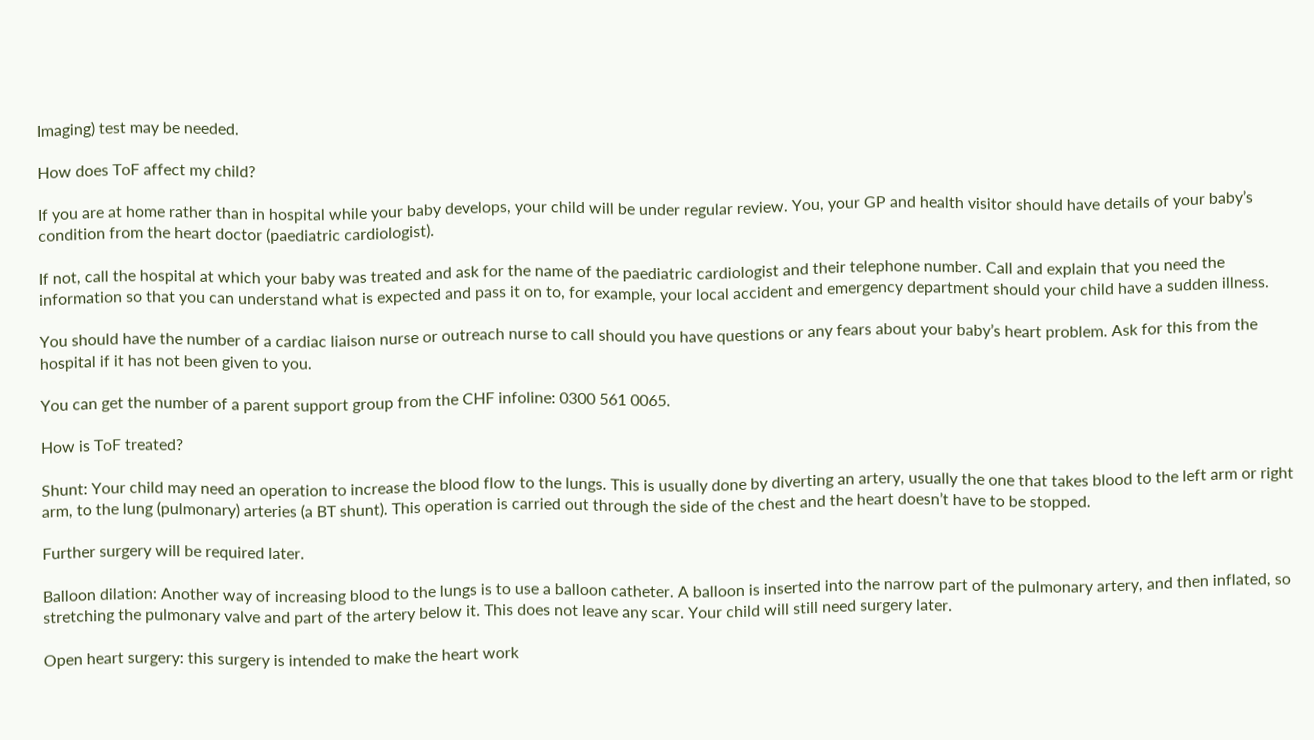Imaging) test may be needed.

How does ToF affect my child?

If you are at home rather than in hospital while your baby develops, your child will be under regular review. You, your GP and health visitor should have details of your baby’s condition from the heart doctor (paediatric cardiologist).

If not, call the hospital at which your baby was treated and ask for the name of the paediatric cardiologist and their telephone number. Call and explain that you need the information so that you can understand what is expected and pass it on to, for example, your local accident and emergency department should your child have a sudden illness.

You should have the number of a cardiac liaison nurse or outreach nurse to call should you have questions or any fears about your baby’s heart problem. Ask for this from the hospital if it has not been given to you.

You can get the number of a parent support group from the CHF infoline: 0300 561 0065.

How is ToF treated?

Shunt: Your child may need an operation to increase the blood flow to the lungs. This is usually done by diverting an artery, usually the one that takes blood to the left arm or right arm, to the lung (pulmonary) arteries (a BT shunt). This operation is carried out through the side of the chest and the heart doesn’t have to be stopped.

Further surgery will be required later.

Balloon dilation: Another way of increasing blood to the lungs is to use a balloon catheter. A balloon is inserted into the narrow part of the pulmonary artery, and then inflated, so stretching the pulmonary valve and part of the artery below it. This does not leave any scar. Your child will still need surgery later.

Open heart surgery: this surgery is intended to make the heart work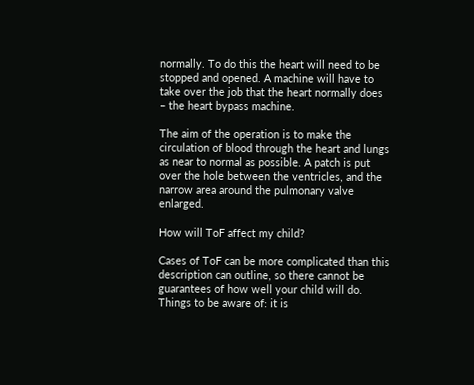normally. To do this the heart will need to be stopped and opened. A machine will have to take over the job that the heart normally does – the heart bypass machine.

The aim of the operation is to make the circulation of blood through the heart and lungs as near to normal as possible. A patch is put over the hole between the ventricles, and the narrow area around the pulmonary valve enlarged.

How will ToF affect my child?

Cases of ToF can be more complicated than this description can outline, so there cannot be guarantees of how well your child will do. Things to be aware of: it is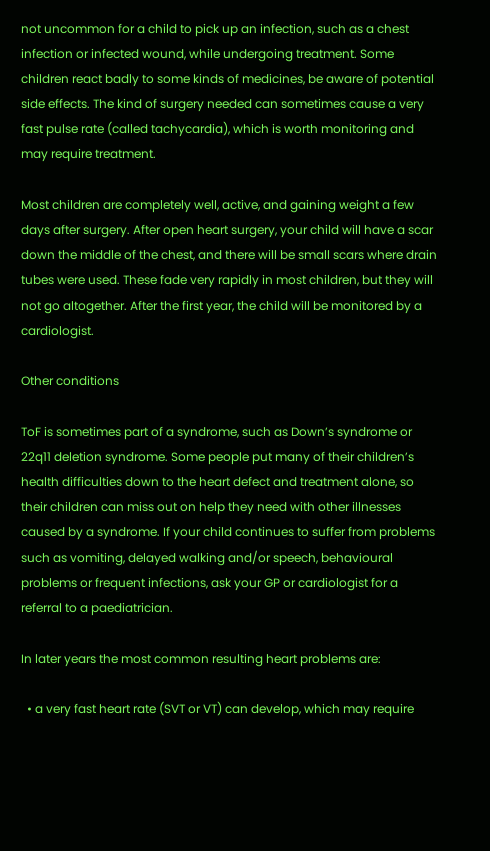not uncommon for a child to pick up an infection, such as a chest infection or infected wound, while undergoing treatment. Some children react badly to some kinds of medicines, be aware of potential side effects. The kind of surgery needed can sometimes cause a very fast pulse rate (called tachycardia), which is worth monitoring and may require treatment.

Most children are completely well, active, and gaining weight a few days after surgery. After open heart surgery, your child will have a scar down the middle of the chest, and there will be small scars where drain tubes were used. These fade very rapidly in most children, but they will not go altogether. After the first year, the child will be monitored by a cardiologist.

Other conditions

ToF is sometimes part of a syndrome, such as Down’s syndrome or 22q11 deletion syndrome. Some people put many of their children’s health difficulties down to the heart defect and treatment alone, so their children can miss out on help they need with other illnesses caused by a syndrome. If your child continues to suffer from problems such as vomiting, delayed walking and/or speech, behavioural problems or frequent infections, ask your GP or cardiologist for a referral to a paediatrician.

In later years the most common resulting heart problems are:

  • a very fast heart rate (SVT or VT) can develop, which may require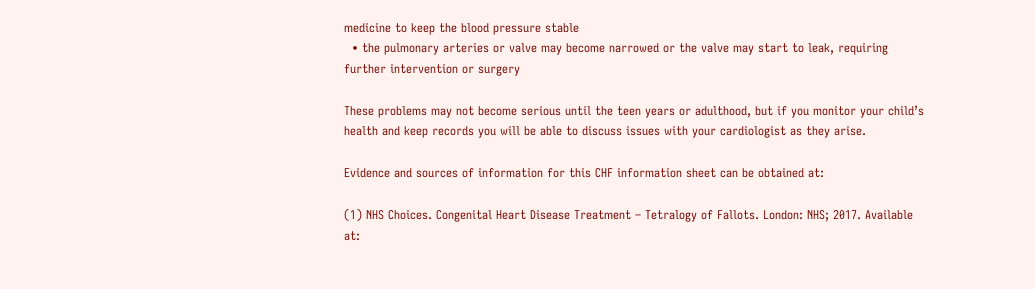medicine to keep the blood pressure stable
  • the pulmonary arteries or valve may become narrowed or the valve may start to leak, requiring further intervention or surgery

These problems may not become serious until the teen years or adulthood, but if you monitor your child’s health and keep records you will be able to discuss issues with your cardiologist as they arise.

Evidence and sources of information for this CHF information sheet can be obtained at:

(1) NHS Choices. Congenital Heart Disease Treatment – Tetralogy of Fallots. London: NHS; 2017. Available at: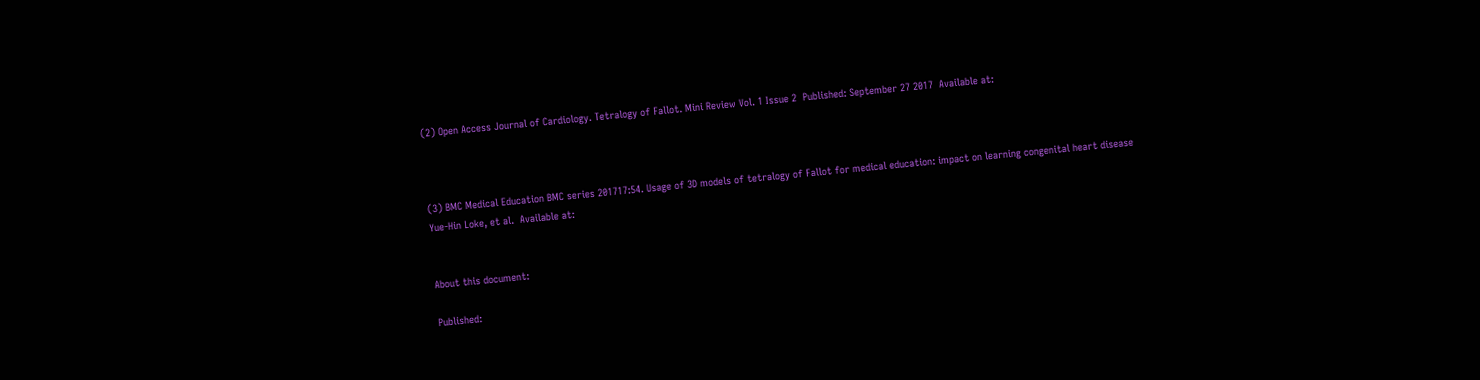(2) Open Access Journal of Cardiology. Tetralogy of Fallot. Mini Review Vol. 1 Issue 2  Published: September 27 2017  Available at:



(3) BMC Medical Education BMC series 201717:54. Usage of 3D models of tetralogy of Fallot for medical education: impact on learning congenital heart disease  Yue-Hin Loke, et al.  Available at:


About this document:

Published: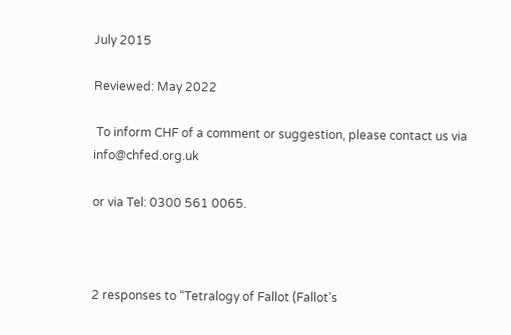July 2015

Reviewed: May 2022

 To inform CHF of a comment or suggestion, please contact us via info@chfed.org.uk

or via Tel: 0300 561 0065.



2 responses to “Tetralogy of Fallot (Fallot’s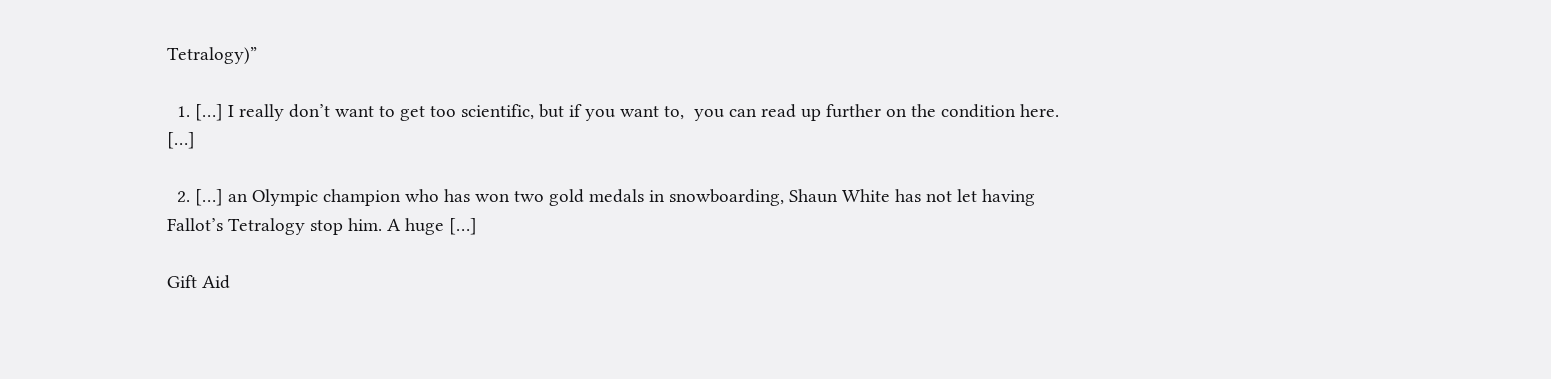Tetralogy)”

  1. […] I really don’t want to get too scientific, but if you want to,  you can read up further on the condition here. […]

  2. […] an Olympic champion who has won two gold medals in snowboarding, Shaun White has not let having Fallot’s Tetralogy stop him. A huge […]

Gift Aid